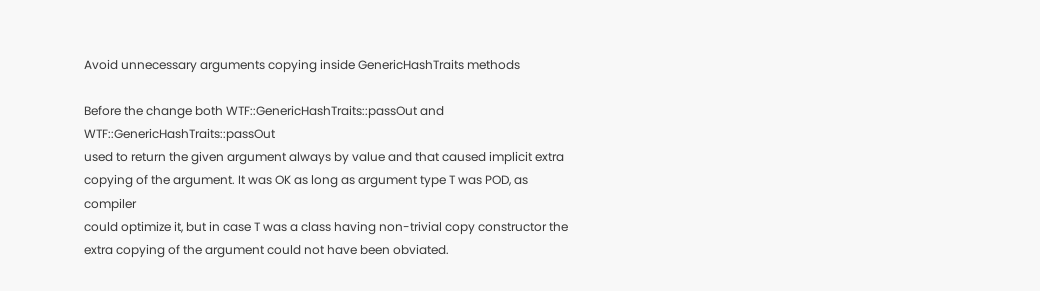Avoid unnecessary arguments copying inside GenericHashTraits methods

Before the change both WTF::GenericHashTraits::passOut and WTF::GenericHashTraits::passOut
used to return the given argument always by value and that caused implicit extra
copying of the argument. It was OK as long as argument type T was POD, as compiler
could optimize it, but in case T was a class having non-trivial copy constructor the
extra copying of the argument could not have been obviated.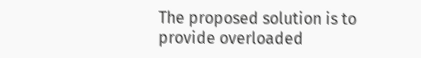The proposed solution is to provide overloaded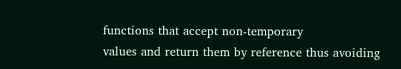functions that accept non-temporary
values and return them by reference thus avoiding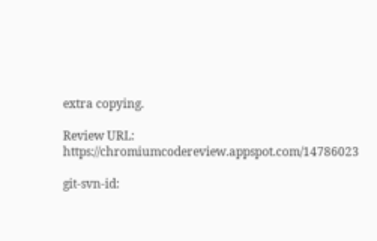extra copying.

Review URL: https://chromiumcodereview.appspot.com/14786023

git-svn-id: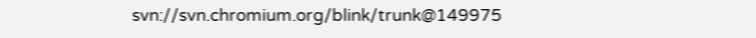svn://svn.chromium.org/blink/trunk@149975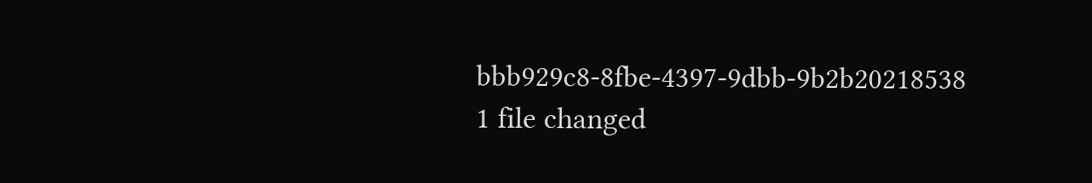bbb929c8-8fbe-4397-9dbb-9b2b20218538
1 file changed